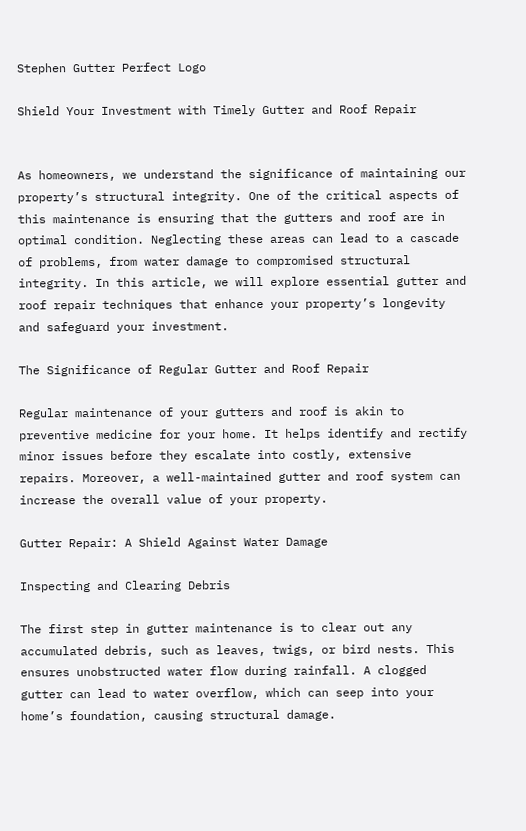Stephen Gutter Perfect Logo

Shield Your Investment with Timely Gutter and Roof Repair


As homeowners, we understand the significance of maintaining our property’s structural integrity. One of the critical aspects of this maintenance is ensuring that the gutters and roof are in optimal condition. Neglecting these areas can lead to a cascade of problems, from water damage to compromised structural integrity. In this article, we will explore essential gutter and roof repair techniques that enhance your property’s longevity and safeguard your investment.

The Significance of Regular Gutter and Roof Repair

Regular maintenance of your gutters and roof is akin to preventive medicine for your home. It helps identify and rectify minor issues before they escalate into costly, extensive repairs. Moreover, a well-maintained gutter and roof system can increase the overall value of your property.

Gutter Repair: A Shield Against Water Damage

Inspecting and Clearing Debris

The first step in gutter maintenance is to clear out any accumulated debris, such as leaves, twigs, or bird nests. This ensures unobstructed water flow during rainfall. A clogged gutter can lead to water overflow, which can seep into your home’s foundation, causing structural damage.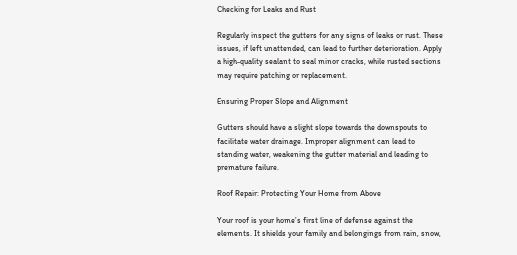Checking for Leaks and Rust

Regularly inspect the gutters for any signs of leaks or rust. These issues, if left unattended, can lead to further deterioration. Apply a high-quality sealant to seal minor cracks, while rusted sections may require patching or replacement.

Ensuring Proper Slope and Alignment

Gutters should have a slight slope towards the downspouts to facilitate water drainage. Improper alignment can lead to standing water, weakening the gutter material and leading to premature failure.

Roof Repair: Protecting Your Home from Above

Your roof is your home’s first line of defense against the elements. It shields your family and belongings from rain, snow,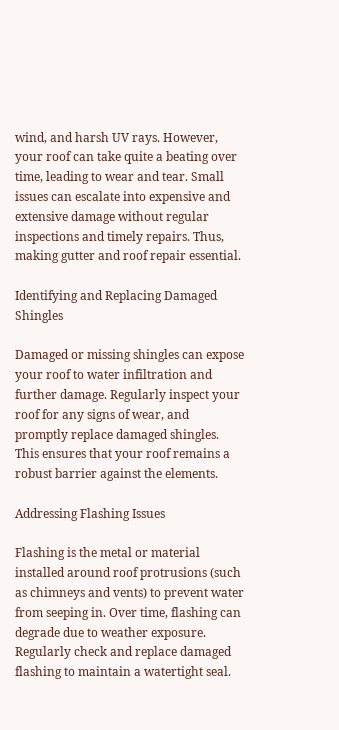wind, and harsh UV rays. However, your roof can take quite a beating over time, leading to wear and tear. Small issues can escalate into expensive and extensive damage without regular inspections and timely repairs. Thus, making gutter and roof repair essential.

Identifying and Replacing Damaged Shingles

Damaged or missing shingles can expose your roof to water infiltration and further damage. Regularly inspect your roof for any signs of wear, and promptly replace damaged shingles. This ensures that your roof remains a robust barrier against the elements.

Addressing Flashing Issues

Flashing is the metal or material installed around roof protrusions (such as chimneys and vents) to prevent water from seeping in. Over time, flashing can degrade due to weather exposure. Regularly check and replace damaged flashing to maintain a watertight seal.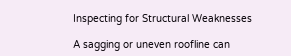Inspecting for Structural Weaknesses

A sagging or uneven roofline can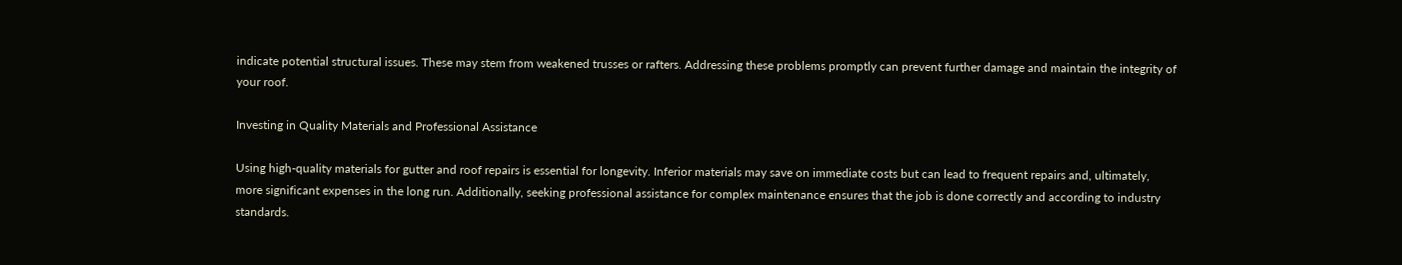indicate potential structural issues. These may stem from weakened trusses or rafters. Addressing these problems promptly can prevent further damage and maintain the integrity of your roof.

Investing in Quality Materials and Professional Assistance

Using high-quality materials for gutter and roof repairs is essential for longevity. Inferior materials may save on immediate costs but can lead to frequent repairs and, ultimately, more significant expenses in the long run. Additionally, seeking professional assistance for complex maintenance ensures that the job is done correctly and according to industry standards.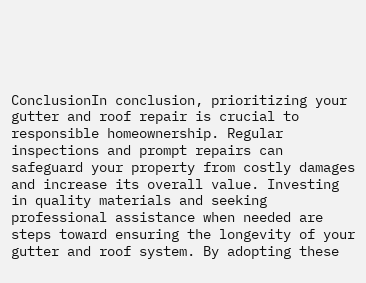ConclusionIn conclusion, prioritizing your gutter and roof repair is crucial to responsible homeownership. Regular inspections and prompt repairs can safeguard your property from costly damages and increase its overall value. Investing in quality materials and seeking professional assistance when needed are steps toward ensuring the longevity of your gutter and roof system. By adopting these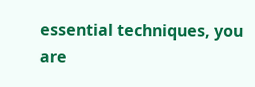essential techniques, you are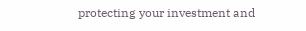protecting your investment and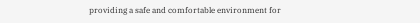providing a safe and comfortable environment for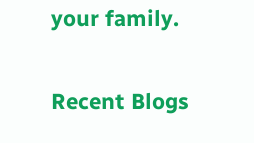your family.

Recent Blogs